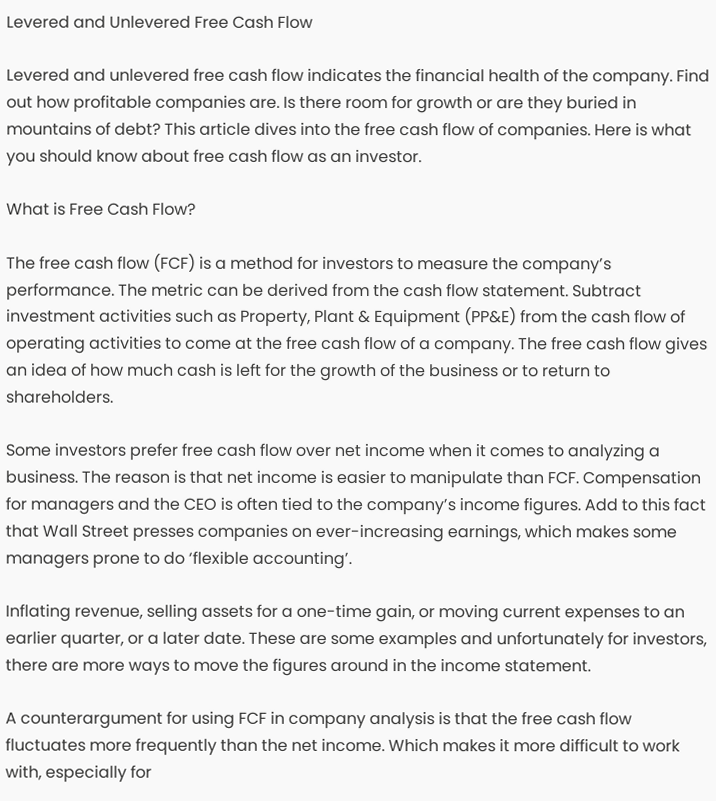Levered and Unlevered Free Cash Flow

Levered and unlevered free cash flow indicates the financial health of the company. Find out how profitable companies are. Is there room for growth or are they buried in mountains of debt? This article dives into the free cash flow of companies. Here is what you should know about free cash flow as an investor.

What is Free Cash Flow?

The free cash flow (FCF) is a method for investors to measure the company’s performance. The metric can be derived from the cash flow statement. Subtract investment activities such as Property, Plant & Equipment (PP&E) from the cash flow of operating activities to come at the free cash flow of a company. The free cash flow gives an idea of how much cash is left for the growth of the business or to return to shareholders.

Some investors prefer free cash flow over net income when it comes to analyzing a business. The reason is that net income is easier to manipulate than FCF. Compensation for managers and the CEO is often tied to the company’s income figures. Add to this fact that Wall Street presses companies on ever-increasing earnings, which makes some managers prone to do ‘flexible accounting’.

Inflating revenue, selling assets for a one-time gain, or moving current expenses to an earlier quarter, or a later date. These are some examples and unfortunately for investors, there are more ways to move the figures around in the income statement.

A counterargument for using FCF in company analysis is that the free cash flow fluctuates more frequently than the net income. Which makes it more difficult to work with, especially for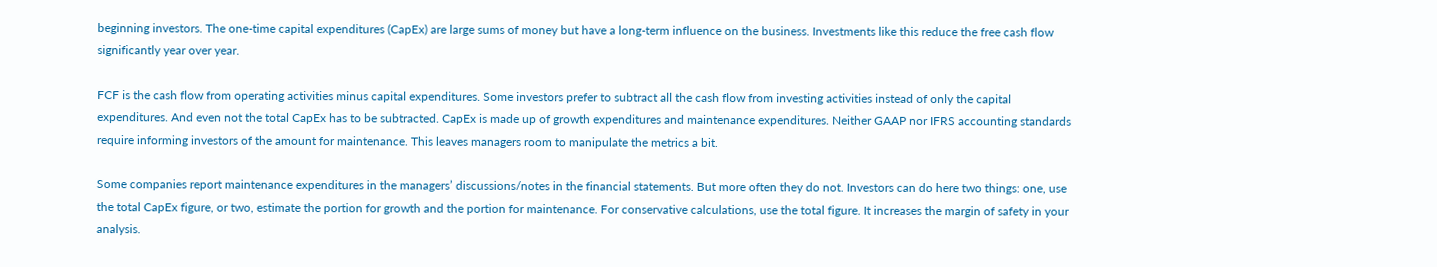beginning investors. The one-time capital expenditures (CapEx) are large sums of money but have a long-term influence on the business. Investments like this reduce the free cash flow significantly year over year.

FCF is the cash flow from operating activities minus capital expenditures. Some investors prefer to subtract all the cash flow from investing activities instead of only the capital expenditures. And even not the total CapEx has to be subtracted. CapEx is made up of growth expenditures and maintenance expenditures. Neither GAAP nor IFRS accounting standards require informing investors of the amount for maintenance. This leaves managers room to manipulate the metrics a bit.

Some companies report maintenance expenditures in the managers’ discussions/notes in the financial statements. But more often they do not. Investors can do here two things: one, use the total CapEx figure, or two, estimate the portion for growth and the portion for maintenance. For conservative calculations, use the total figure. It increases the margin of safety in your analysis.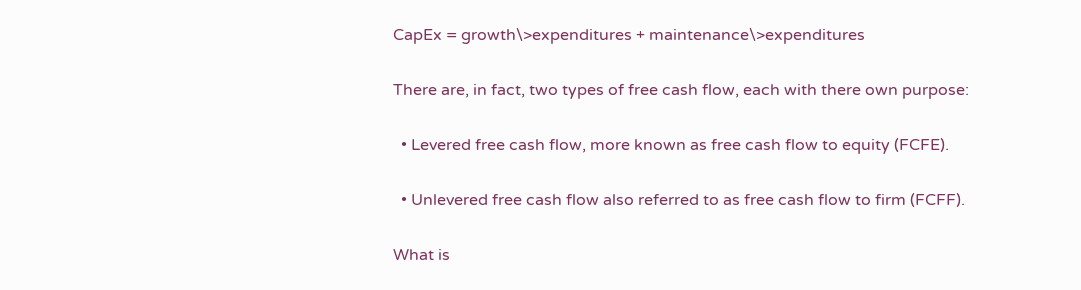CapEx = growth\>expenditures + maintenance\>expenditures

There are, in fact, two types of free cash flow, each with there own purpose:

  • Levered free cash flow, more known as free cash flow to equity (FCFE).

  • Unlevered free cash flow also referred to as free cash flow to firm (FCFF).

What is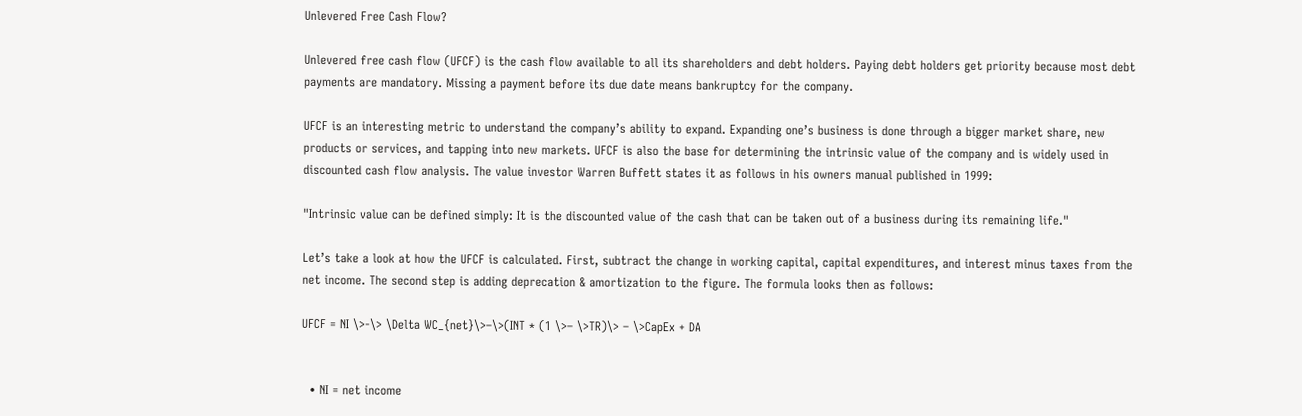Unlevered Free Cash Flow?

Unlevered free cash flow (UFCF) is the cash flow available to all its shareholders and debt holders. Paying debt holders get priority because most debt payments are mandatory. Missing a payment before its due date means bankruptcy for the company.

UFCF is an interesting metric to understand the company’s ability to expand. Expanding one’s business is done through a bigger market share, new products or services, and tapping into new markets. UFCF is also the base for determining the intrinsic value of the company and is widely used in discounted cash flow analysis. The value investor Warren Buffett states it as follows in his owners manual published in 1999:

"Intrinsic value can be defined simply: It is the discounted value of the cash that can be taken out of a business during its remaining life."

Let’s take a look at how the UFCF is calculated. First, subtract the change in working capital, capital expenditures, and interest minus taxes from the net income. The second step is adding deprecation & amortization to the figure. The formula looks then as follows:

UFCF = NI \>-\> \Delta WC_{net}\>–\>(INT * (1 \>– \>TR)\> – \>CapEx + DA


  • NI = net income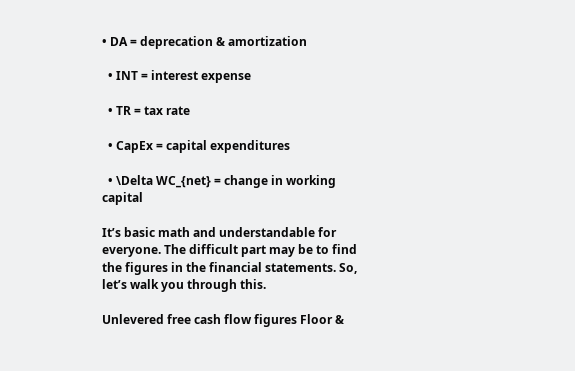• DA = deprecation & amortization

  • INT = interest expense

  • TR = tax rate

  • CapEx = capital expenditures

  • \Delta WC_{net} = change in working capital

It’s basic math and understandable for everyone. The difficult part may be to find the figures in the financial statements. So, let’s walk you through this.

Unlevered free cash flow figures Floor &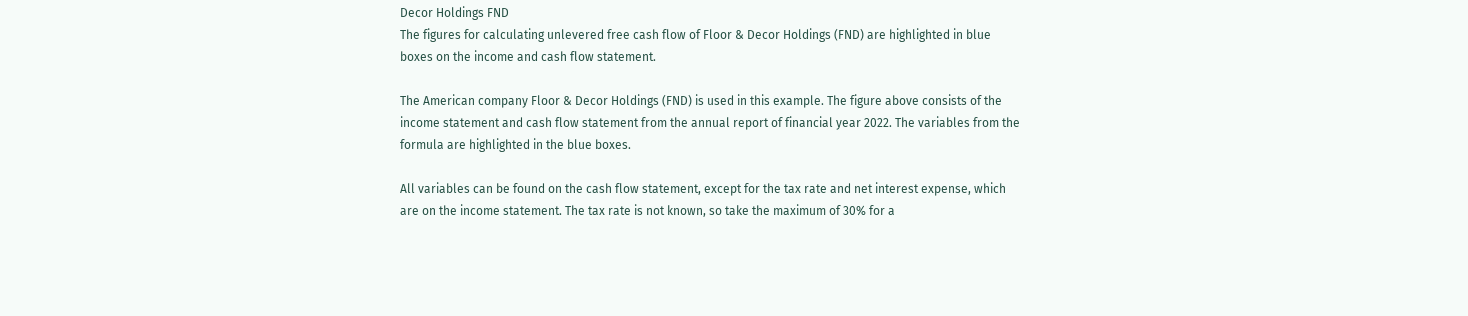Decor Holdings FND
The figures for calculating unlevered free cash flow of Floor & Decor Holdings (FND) are highlighted in blue boxes on the income and cash flow statement.

The American company Floor & Decor Holdings (FND) is used in this example. The figure above consists of the income statement and cash flow statement from the annual report of financial year 2022. The variables from the formula are highlighted in the blue boxes.

All variables can be found on the cash flow statement, except for the tax rate and net interest expense, which are on the income statement. The tax rate is not known, so take the maximum of 30% for a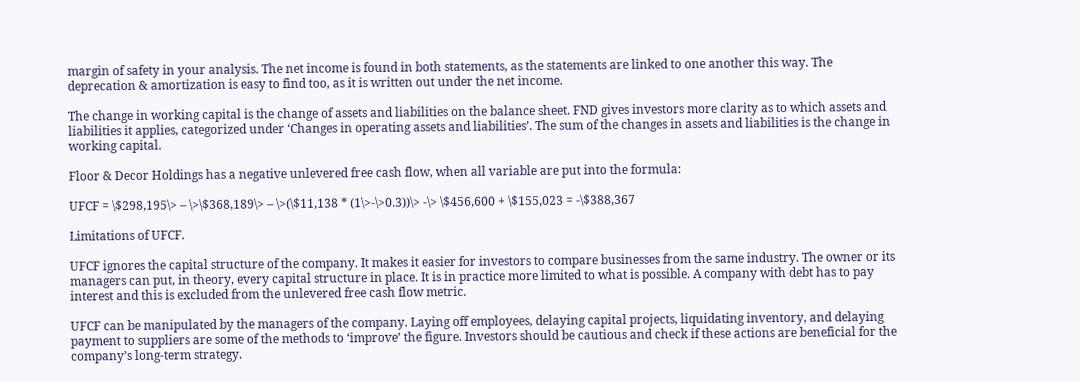margin of safety in your analysis. The net income is found in both statements, as the statements are linked to one another this way. The deprecation & amortization is easy to find too, as it is written out under the net income.

The change in working capital is the change of assets and liabilities on the balance sheet. FND gives investors more clarity as to which assets and liabilities it applies, categorized under ‘Changes in operating assets and liabilities’. The sum of the changes in assets and liabilities is the change in working capital.

Floor & Decor Holdings has a negative unlevered free cash flow, when all variable are put into the formula:

UFCF = \$298,195\> – \>\$368,189\> – \>(\$11,138 * (1\>-\>0.3))\> -\> \$456,600 + \$155,023 = -\$388,367

Limitations of UFCF.

UFCF ignores the capital structure of the company. It makes it easier for investors to compare businesses from the same industry. The owner or its managers can put, in theory, every capital structure in place. It is in practice more limited to what is possible. A company with debt has to pay interest and this is excluded from the unlevered free cash flow metric.

UFCF can be manipulated by the managers of the company. Laying off employees, delaying capital projects, liquidating inventory, and delaying payment to suppliers are some of the methods to ‘improve’ the figure. Investors should be cautious and check if these actions are beneficial for the company’s long-term strategy.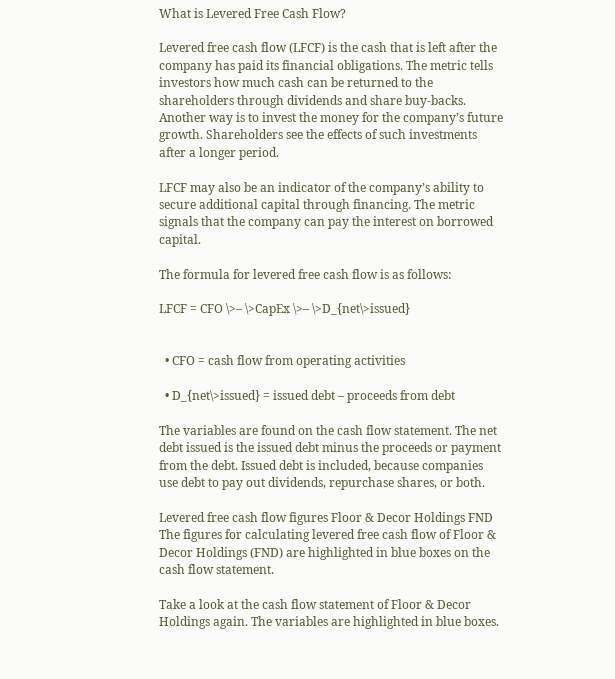What is Levered Free Cash Flow?

Levered free cash flow (LFCF) is the cash that is left after the company has paid its financial obligations. The metric tells investors how much cash can be returned to the shareholders through dividends and share buy-backs. Another way is to invest the money for the company’s future growth. Shareholders see the effects of such investments after a longer period.

LFCF may also be an indicator of the company’s ability to secure additional capital through financing. The metric signals that the company can pay the interest on borrowed capital.

The formula for levered free cash flow is as follows:

LFCF = CFO \>– \>CapEx \>– \>D_{net\>issued}


  • CFO = cash flow from operating activities

  • D_{net\>issued} = issued debt – proceeds from debt

The variables are found on the cash flow statement. The net debt issued is the issued debt minus the proceeds or payment from the debt. Issued debt is included, because companies use debt to pay out dividends, repurchase shares, or both.

Levered free cash flow figures Floor & Decor Holdings FND
The figures for calculating levered free cash flow of Floor & Decor Holdings (FND) are highlighted in blue boxes on the cash flow statement.

Take a look at the cash flow statement of Floor & Decor Holdings again. The variables are highlighted in blue boxes.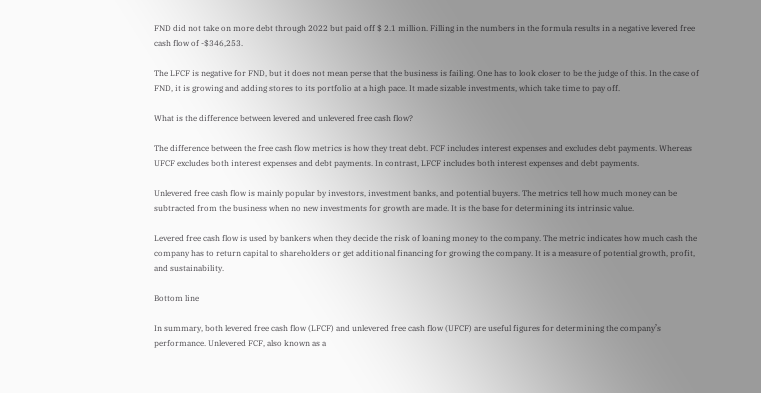FND did not take on more debt through 2022 but paid off $ 2.1 million. Filling in the numbers in the formula results in a negative levered free cash flow of -$346,253.

The LFCF is negative for FND, but it does not mean perse that the business is failing. One has to look closer to be the judge of this. In the case of FND, it is growing and adding stores to its portfolio at a high pace. It made sizable investments, which take time to pay off.

What is the difference between levered and unlevered free cash flow?

The difference between the free cash flow metrics is how they treat debt. FCF includes interest expenses and excludes debt payments. Whereas UFCF excludes both interest expenses and debt payments. In contrast, LFCF includes both interest expenses and debt payments.

Unlevered free cash flow is mainly popular by investors, investment banks, and potential buyers. The metrics tell how much money can be subtracted from the business when no new investments for growth are made. It is the base for determining its intrinsic value.

Levered free cash flow is used by bankers when they decide the risk of loaning money to the company. The metric indicates how much cash the company has to return capital to shareholders or get additional financing for growing the company. It is a measure of potential growth, profit, and sustainability.

Bottom line

In summary, both levered free cash flow (LFCF) and unlevered free cash flow (UFCF) are useful figures for determining the company’s performance. Unlevered FCF, also known as a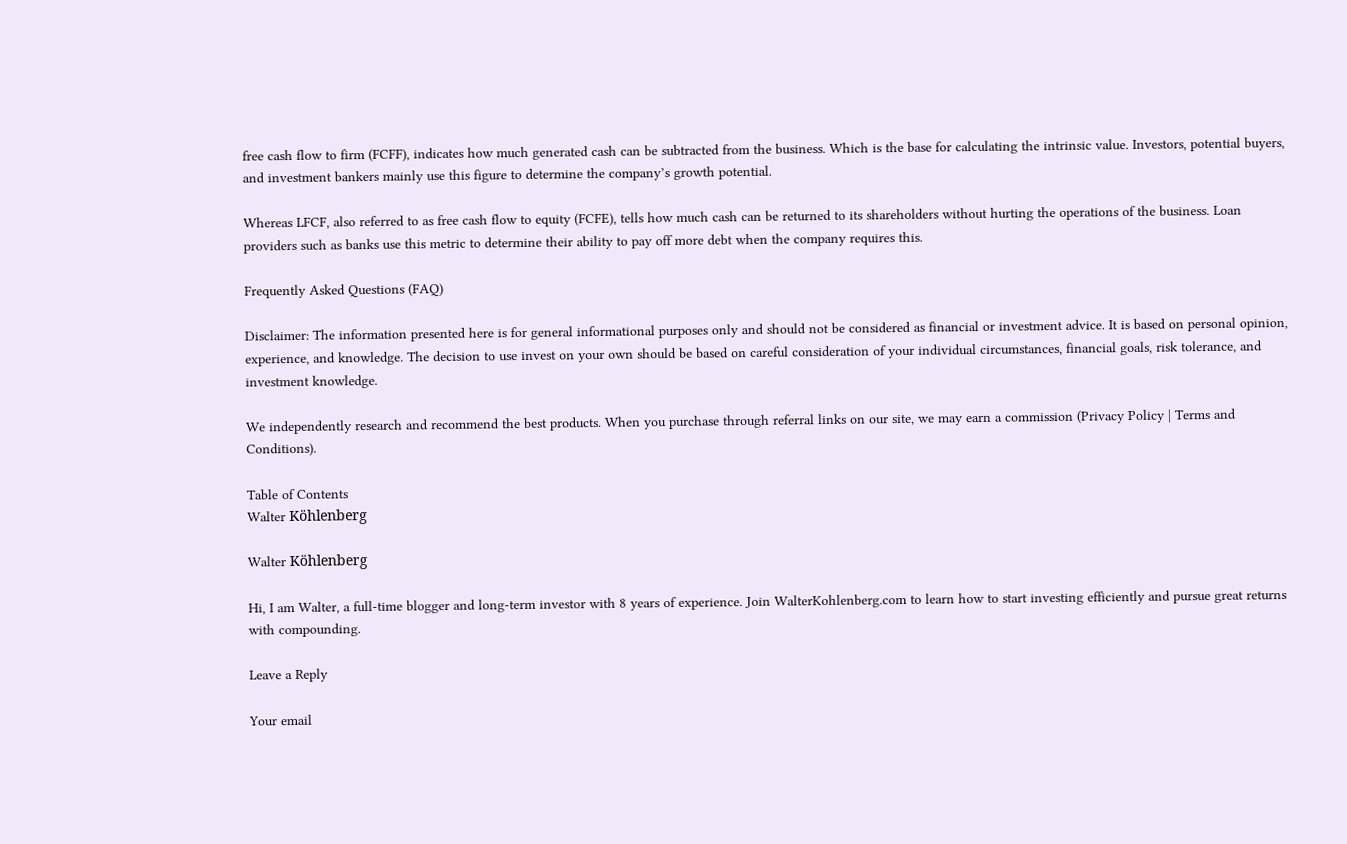free cash flow to firm (FCFF), indicates how much generated cash can be subtracted from the business. Which is the base for calculating the intrinsic value. Investors, potential buyers, and investment bankers mainly use this figure to determine the company’s growth potential.

Whereas LFCF, also referred to as free cash flow to equity (FCFE), tells how much cash can be returned to its shareholders without hurting the operations of the business. Loan providers such as banks use this metric to determine their ability to pay off more debt when the company requires this.

Frequently Asked Questions (FAQ)

Disclaimer: The information presented here is for general informational purposes only and should not be considered as financial or investment advice. It is based on personal opinion, experience, and knowledge. The decision to use invest on your own should be based on careful consideration of your individual circumstances, financial goals, risk tolerance, and investment knowledge.

We independently research and recommend the best products. When you purchase through referral links on our site, we may earn a commission (Privacy Policy | Terms and Conditions).

Table of Contents
Walter Köhlenberg

Walter Köhlenberg

Hi, I am Walter, a full-time blogger and long-term investor with 8 years of experience. Join WalterKohlenberg.com to learn how to start investing efficiently and pursue great returns with compounding.

Leave a Reply

Your email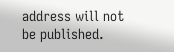address will not be published.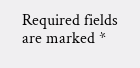Required fields are marked *